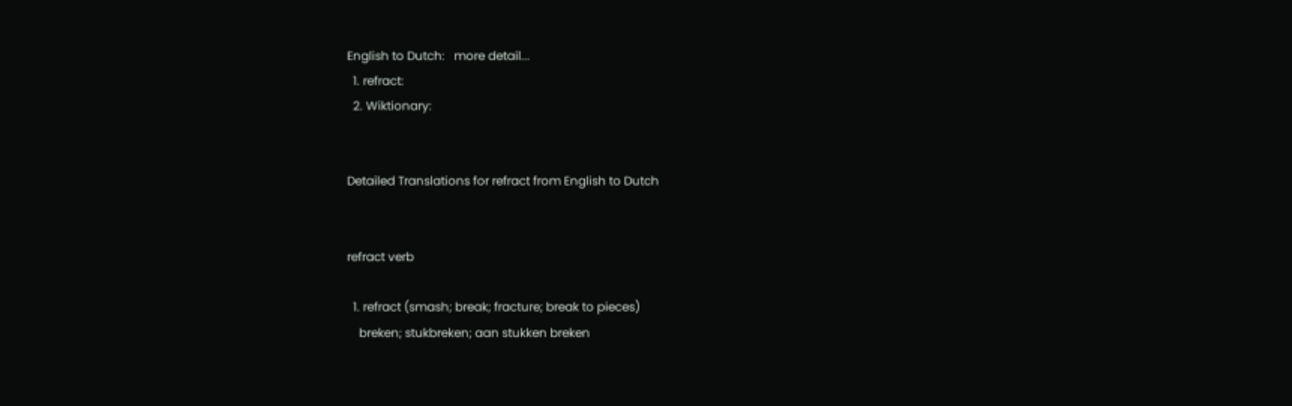English to Dutch:   more detail...
  1. refract:
  2. Wiktionary:


Detailed Translations for refract from English to Dutch


refract verb

  1. refract (smash; break; fracture; break to pieces)
    breken; stukbreken; aan stukken breken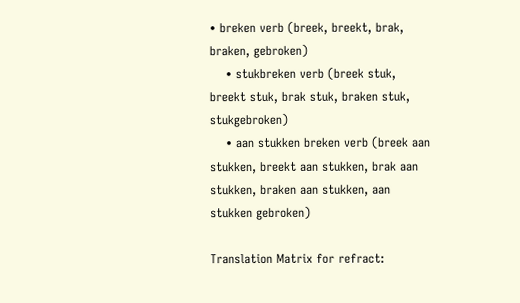• breken verb (breek, breekt, brak, braken, gebroken)
    • stukbreken verb (breek stuk, breekt stuk, brak stuk, braken stuk, stukgebroken)
    • aan stukken breken verb (breek aan stukken, breekt aan stukken, brak aan stukken, braken aan stukken, aan stukken gebroken)

Translation Matrix for refract: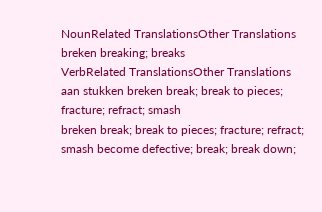NounRelated TranslationsOther Translations
breken breaking; breaks
VerbRelated TranslationsOther Translations
aan stukken breken break; break to pieces; fracture; refract; smash
breken break; break to pieces; fracture; refract; smash become defective; break; break down;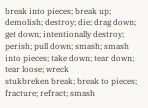break into pieces; break up; demolish; destroy; die; drag down; get down; intentionally destroy; perish; pull down; smash; smash into pieces; take down; tear down; tear loose; wreck
stukbreken break; break to pieces; fracture; refract; smash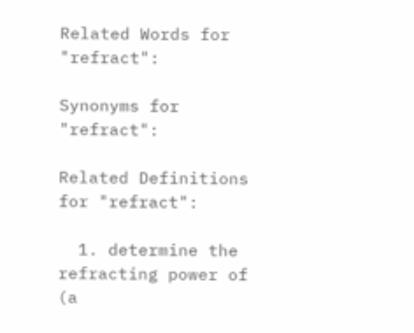Related Words for "refract":

Synonyms for "refract":

Related Definitions for "refract":

  1. determine the refracting power of (a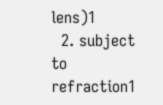lens)1
  2. subject to refraction1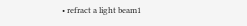• refract a light beam1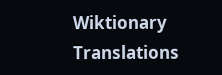Wiktionary Translations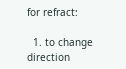for refract:

  1. to change direction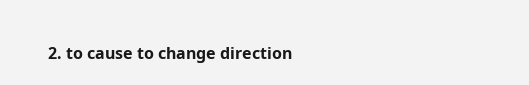2. to cause to change direction